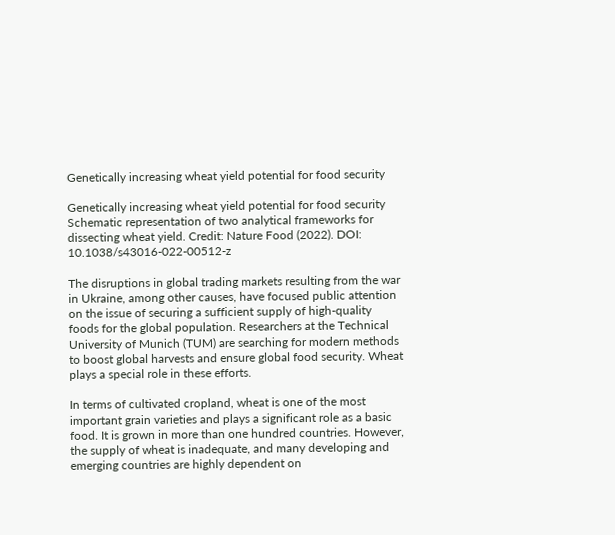Genetically increasing wheat yield potential for food security

Genetically increasing wheat yield potential for food security
Schematic representation of two analytical frameworks for dissecting wheat yield. Credit: Nature Food (2022). DOI: 10.1038/s43016-022-00512-z

The disruptions in global trading markets resulting from the war in Ukraine, among other causes, have focused public attention on the issue of securing a sufficient supply of high-quality foods for the global population. Researchers at the Technical University of Munich (TUM) are searching for modern methods to boost global harvests and ensure global food security. Wheat plays a special role in these efforts.

In terms of cultivated cropland, wheat is one of the most important grain varieties and plays a significant role as a basic food. It is grown in more than one hundred countries. However, the supply of wheat is inadequate, and many developing and emerging countries are highly dependent on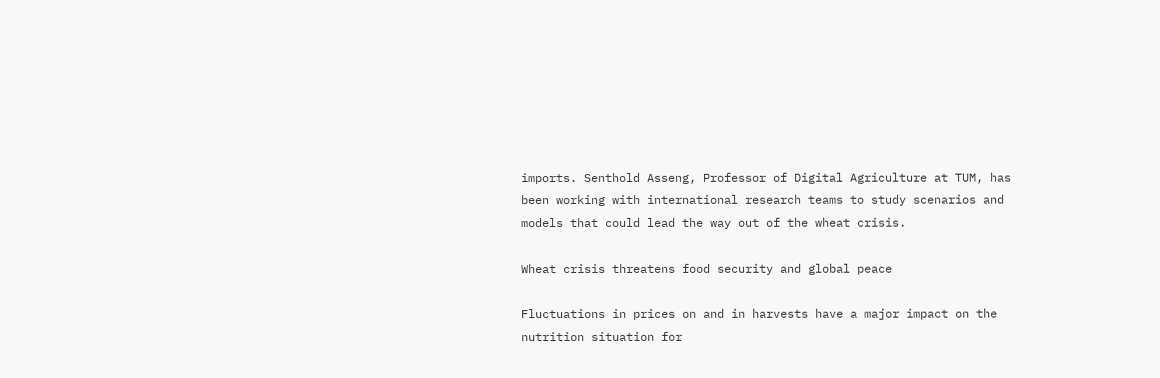imports. Senthold Asseng, Professor of Digital Agriculture at TUM, has been working with international research teams to study scenarios and models that could lead the way out of the wheat crisis.

Wheat crisis threatens food security and global peace

Fluctuations in prices on and in harvests have a major impact on the nutrition situation for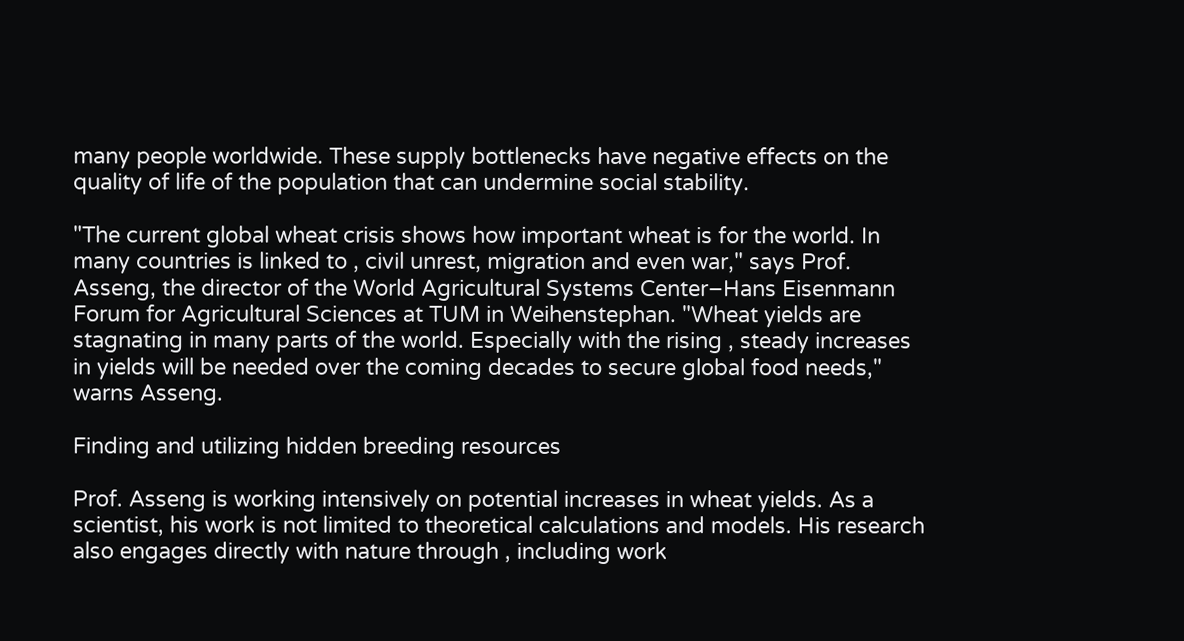many people worldwide. These supply bottlenecks have negative effects on the quality of life of the population that can undermine social stability.

"The current global wheat crisis shows how important wheat is for the world. In many countries is linked to , civil unrest, migration and even war," says Prof. Asseng, the director of the World Agricultural Systems Center–Hans Eisenmann Forum for Agricultural Sciences at TUM in Weihenstephan. "Wheat yields are stagnating in many parts of the world. Especially with the rising , steady increases in yields will be needed over the coming decades to secure global food needs," warns Asseng.

Finding and utilizing hidden breeding resources

Prof. Asseng is working intensively on potential increases in wheat yields. As a scientist, his work is not limited to theoretical calculations and models. His research also engages directly with nature through , including work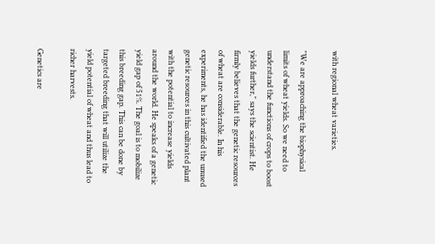with regional wheat varieties.

"We are approaching the biophysical limits of wheat yields. So we need to understand the functions of crops to boost yields further," says the scientist. He firmly believes that the genetic resources of wheat are considerable. In his experiments, he has identified the unused genetic resources in this cultivated plant with the potential to increase yields around the world. He speaks of a genetic yield gap of 51%. The goal is to mobilize this breeding gap. This can be done by targeted breeding that will utilize the yield potential of wheat and thus lead to richer harvests.

Genetics are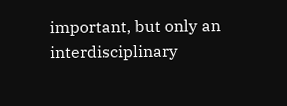important, but only an interdisciplinary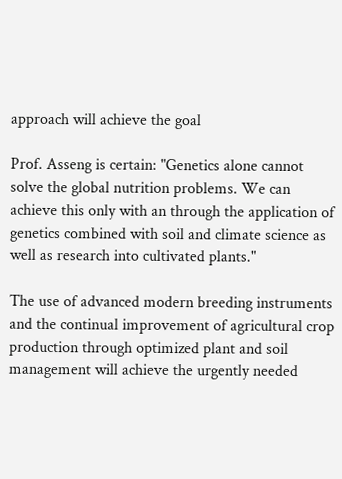approach will achieve the goal

Prof. Asseng is certain: "Genetics alone cannot solve the global nutrition problems. We can achieve this only with an through the application of genetics combined with soil and climate science as well as research into cultivated plants."

The use of advanced modern breeding instruments and the continual improvement of agricultural crop production through optimized plant and soil management will achieve the urgently needed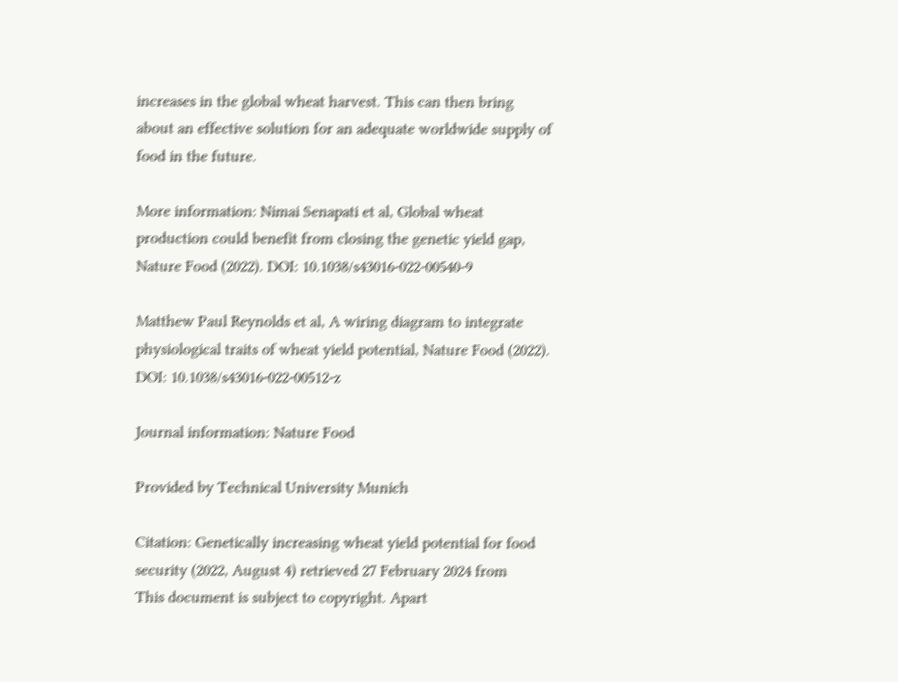increases in the global wheat harvest. This can then bring about an effective solution for an adequate worldwide supply of food in the future.

More information: Nimai Senapati et al, Global wheat production could benefit from closing the genetic yield gap, Nature Food (2022). DOI: 10.1038/s43016-022-00540-9

Matthew Paul Reynolds et al, A wiring diagram to integrate physiological traits of wheat yield potential, Nature Food (2022). DOI: 10.1038/s43016-022-00512-z

Journal information: Nature Food

Provided by Technical University Munich

Citation: Genetically increasing wheat yield potential for food security (2022, August 4) retrieved 27 February 2024 from
This document is subject to copyright. Apart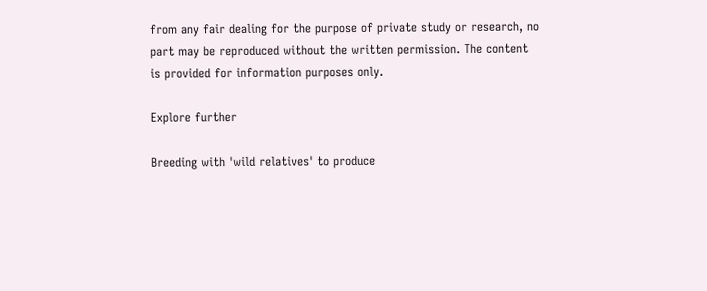from any fair dealing for the purpose of private study or research, no part may be reproduced without the written permission. The content is provided for information purposes only.

Explore further

Breeding with 'wild relatives' to produce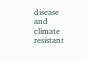disease and climate resistant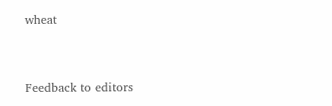wheat


Feedback to editors